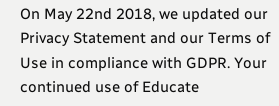On May 22nd 2018, we updated our Privacy Statement and our Terms of Use in compliance with GDPR. Your continued use of Educate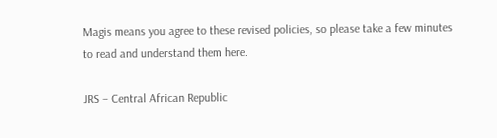Magis means you agree to these revised policies, so please take a few minutes to read and understand them here.

JRS – Central African Republic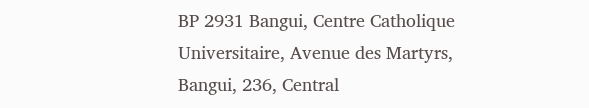BP 2931 Bangui, Centre Catholique Universitaire, Avenue des Martyrs, Bangui, 236, Central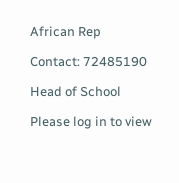African Rep

Contact: 72485190

Head of School

Please log in to view